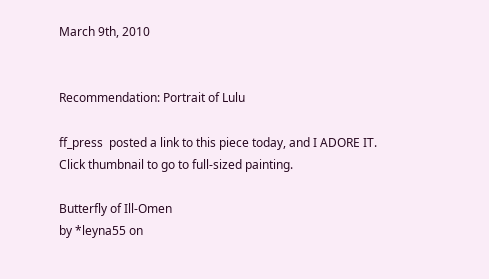March 9th, 2010


Recommendation: Portrait of Lulu

ff_press  posted a link to this piece today, and I ADORE IT.
Click thumbnail to go to full-sized painting.

Butterfly of Ill-Omen
by *leyna55 on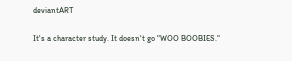deviantART

It's a character study. It doesn't go "WOO BOOBIES."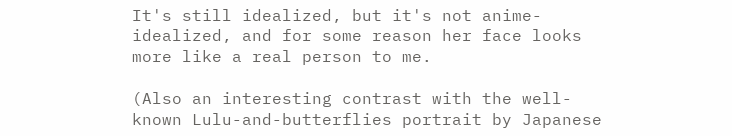It's still idealized, but it's not anime-idealized, and for some reason her face looks more like a real person to me.

(Also an interesting contrast with the well-known Lulu-and-butterflies portrait by Japanese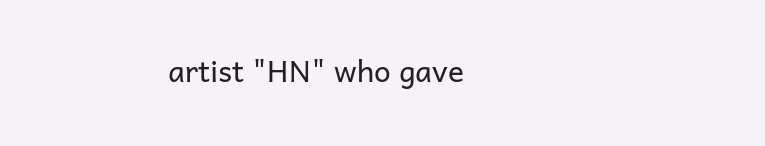artist "HN" who gave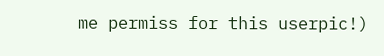me permiss for this userpic!)